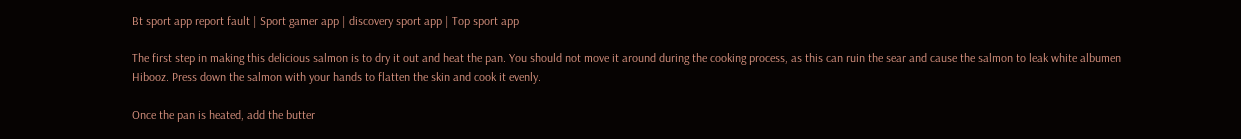Bt sport app report fault | Sport gamer app | discovery sport app | Top sport app

The first step in making this delicious salmon is to dry it out and heat the pan. You should not move it around during the cooking process, as this can ruin the sear and cause the salmon to leak white albumen Hibooz. Press down the salmon with your hands to flatten the skin and cook it evenly.

Once the pan is heated, add the butter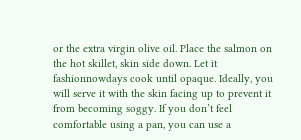or the extra virgin olive oil. Place the salmon on the hot skillet, skin side down. Let it fashionnowdays cook until opaque. Ideally, you will serve it with the skin facing up to prevent it from becoming soggy. If you don’t feel comfortable using a pan, you can use a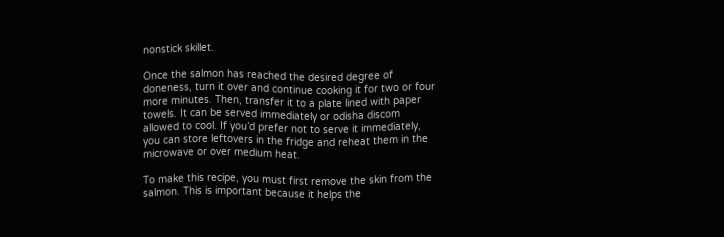nonstick skillet.

Once the salmon has reached the desired degree of doneness, turn it over and continue cooking it for two or four more minutes. Then, transfer it to a plate lined with paper towels. It can be served immediately or odisha discom allowed to cool. If you’d prefer not to serve it immediately, you can store leftovers in the fridge and reheat them in the microwave or over medium heat.

To make this recipe, you must first remove the skin from the salmon. This is important because it helps the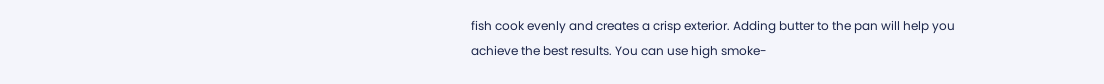fish cook evenly and creates a crisp exterior. Adding butter to the pan will help you achieve the best results. You can use high smoke-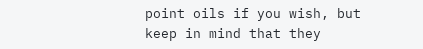point oils if you wish, but keep in mind that they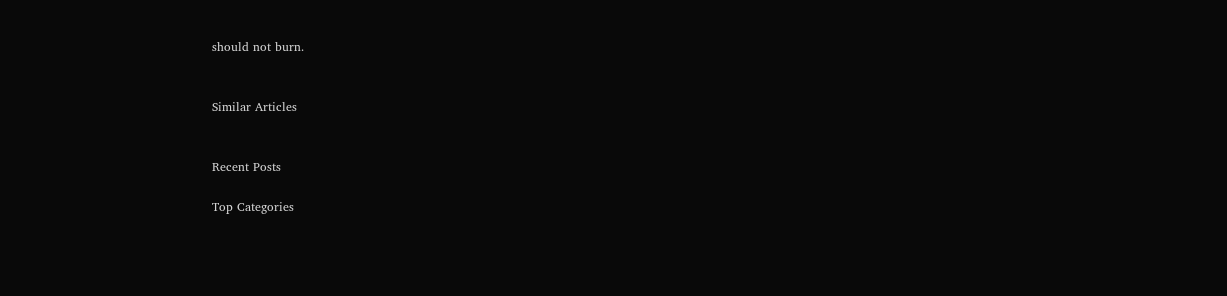should not burn.


Similar Articles


Recent Posts

Top Categories